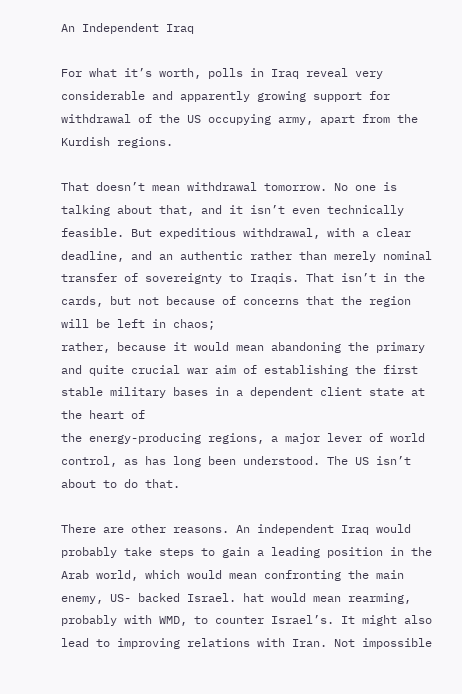An Independent Iraq

For what it’s worth, polls in Iraq reveal very considerable and apparently growing support for withdrawal of the US occupying army, apart from the Kurdish regions.

That doesn’t mean withdrawal tomorrow. No one is talking about that, and it isn’t even technically feasible. But expeditious withdrawal, with a clear deadline, and an authentic rather than merely nominal transfer of sovereignty to Iraqis. That isn’t in the cards, but not because of concerns that the region will be left in chaos;
rather, because it would mean abandoning the primary and quite crucial war aim of establishing the first stable military bases in a dependent client state at the heart of
the energy-producing regions, a major lever of world control, as has long been understood. The US isn’t about to do that.

There are other reasons. An independent Iraq would probably take steps to gain a leading position in the Arab world, which would mean confronting the main enemy, US- backed Israel. hat would mean rearming, probably with WMD, to counter Israel’s. It might also lead to improving relations with Iran. Not impossible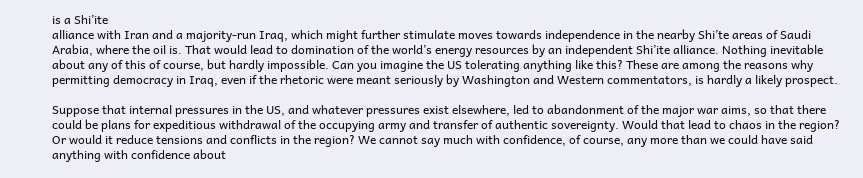is a Shi’ite
alliance with Iran and a majority-run Iraq, which might further stimulate moves towards independence in the nearby Shi’te areas of Saudi Arabia, where the oil is. That would lead to domination of the world’s energy resources by an independent Shi’ite alliance. Nothing inevitable about any of this of course, but hardly impossible. Can you imagine the US tolerating anything like this? These are among the reasons why permitting democracy in Iraq, even if the rhetoric were meant seriously by Washington and Western commentators, is hardly a likely prospect.

Suppose that internal pressures in the US, and whatever pressures exist elsewhere, led to abandonment of the major war aims, so that there could be plans for expeditious withdrawal of the occupying army and transfer of authentic sovereignty. Would that lead to chaos in the region? Or would it reduce tensions and conflicts in the region? We cannot say much with confidence, of course, any more than we could have said anything with confidence about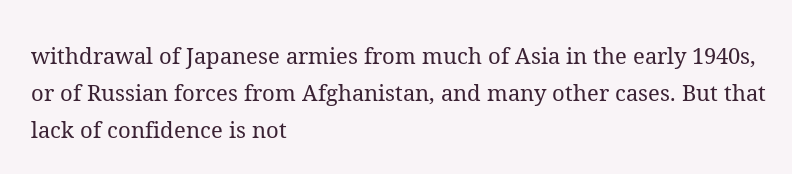withdrawal of Japanese armies from much of Asia in the early 1940s, or of Russian forces from Afghanistan, and many other cases. But that lack of confidence is not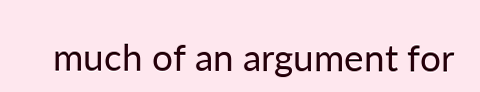much of an argument for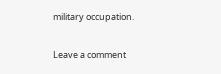military occupation.

Leave a comment